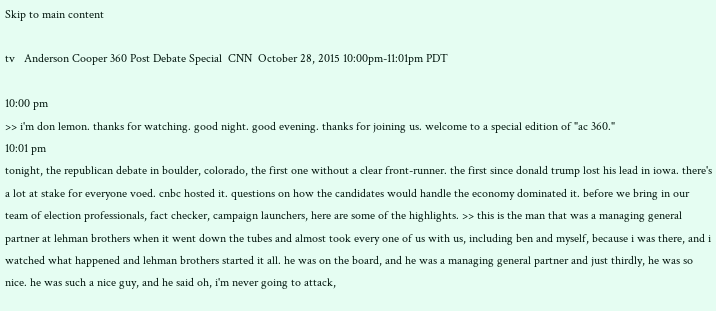Skip to main content

tv   Anderson Cooper 360 Post Debate Special  CNN  October 28, 2015 10:00pm-11:01pm PDT

10:00 pm
>> i'm don lemon. thanks for watching. good night. good evening. thanks for joining us. welcome to a special edition of "ac 360."
10:01 pm
tonight, the republican debate in boulder, colorado, the first one without a clear front-runner. the first since donald trump lost his lead in iowa. there's a lot at stake for everyone voed. cnbc hosted it. questions on how the candidates would handle the economy dominated it. before we bring in our team of election professionals, fact checker, campaign launchers, here are some of the highlights. >> this is the man that was a managing general partner at lehman brothers when it went down the tubes and almost took every one of us with us, including ben and myself, because i was there, and i watched what happened and lehman brothers started it all. he was on the board, and he was a managing general partner and just thirdly, he was so nice. he was such a nice guy, and he said oh, i'm never going to attack,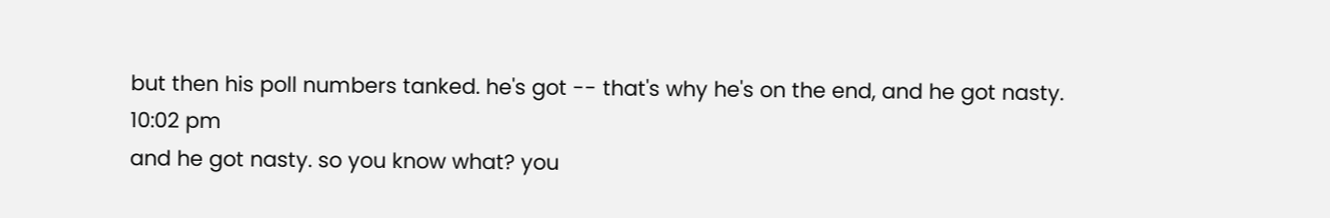but then his poll numbers tanked. he's got -- that's why he's on the end, and he got nasty.
10:02 pm
and he got nasty. so you know what? you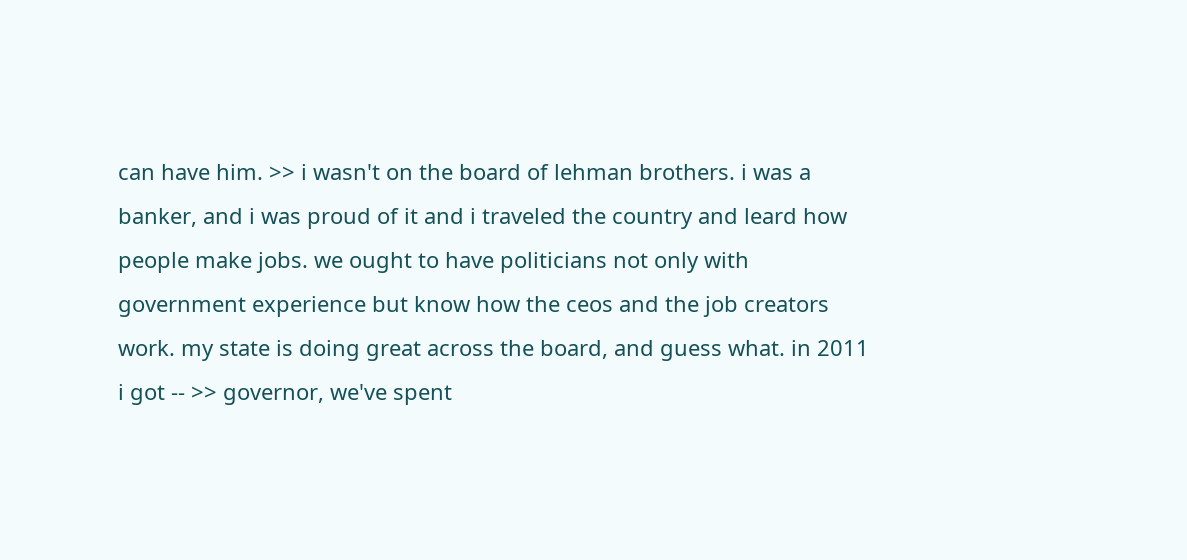can have him. >> i wasn't on the board of lehman brothers. i was a banker, and i was proud of it and i traveled the country and leard how people make jobs. we ought to have politicians not only with government experience but know how the ceos and the job creators work. my state is doing great across the board, and guess what. in 2011 i got -- >> governor, we've spent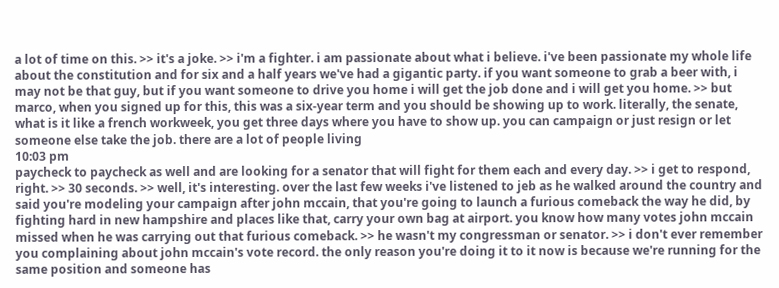a lot of time on this. >> it's a joke. >> i'm a fighter. i am passionate about what i believe. i've been passionate my whole life about the constitution and for six and a half years we've had a gigantic party. if you want someone to grab a beer with, i may not be that guy, but if you want someone to drive you home i will get the job done and i will get you home. >> but marco, when you signed up for this, this was a six-year term and you should be showing up to work. literally, the senate, what is it like a french workweek, you get three days where you have to show up. you can campaign or just resign or let someone else take the job. there are a lot of people living
10:03 pm
paycheck to paycheck as well and are looking for a senator that will fight for them each and every day. >> i get to respond, right. >> 30 seconds. >> well, it's interesting. over the last few weeks i've listened to jeb as he walked around the country and said you're modeling your campaign after john mccain, that you're going to launch a furious comeback the way he did, by fighting hard in new hampshire and places like that, carry your own bag at airport. you know how many votes john mccain missed when he was carrying out that furious comeback. >> he wasn't my congressman or senator. >> i don't ever remember you complaining about john mccain's vote record. the only reason you're doing it to it now is because we're running for the same position and someone has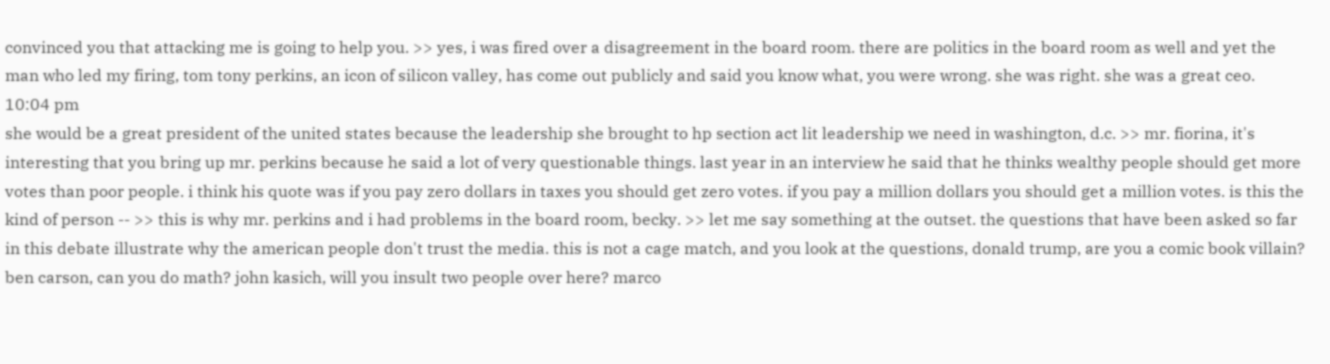convinced you that attacking me is going to help you. >> yes, i was fired over a disagreement in the board room. there are politics in the board room as well and yet the man who led my firing, tom tony perkins, an icon of silicon valley, has come out publicly and said you know what, you were wrong. she was right. she was a great ceo.
10:04 pm
she would be a great president of the united states because the leadership she brought to hp section act lit leadership we need in washington, d.c. >> mr. fiorina, it's interesting that you bring up mr. perkins because he said a lot of very questionable things. last year in an interview he said that he thinks wealthy people should get more votes than poor people. i think his quote was if you pay zero dollars in taxes you should get zero votes. if you pay a million dollars you should get a million votes. is this the kind of person -- >> this is why mr. perkins and i had problems in the board room, becky. >> let me say something at the outset. the questions that have been asked so far in this debate illustrate why the american people don't trust the media. this is not a cage match, and you look at the questions, donald trump, are you a comic book villain? ben carson, can you do math? john kasich, will you insult two people over here? marco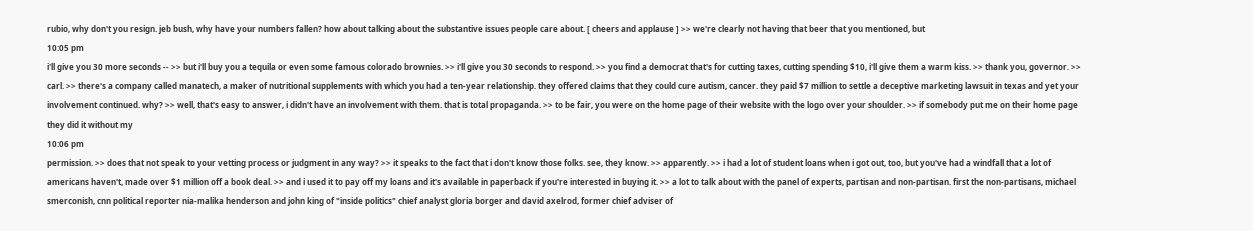rubio, why don't you resign. jeb bush, why have your numbers fallen? how about talking about the substantive issues people care about. [ cheers and applause ] >> we're clearly not having that beer that you mentioned, but
10:05 pm
i'll give you 30 more seconds -- >> but i'll buy you a tequila or even some famous colorado brownies. >> i'll give you 30 seconds to respond. >> you find a democrat that's for cutting taxes, cutting spending $10, i'll give them a warm kiss. >> thank you, governor. >> carl. >> there's a company called manatech, a maker of nutritional supplements with which you had a ten-year relationship. they offered claims that they could cure autism, cancer. they paid $7 million to settle a deceptive marketing lawsuit in texas and yet your involvement continued. why? >> well, that's easy to answer, i didn't have an involvement with them. that is total propaganda. >> to be fair, you were on the home page of their website with the logo over your shoulder. >> if somebody put me on their home page they did it without my
10:06 pm
permission. >> does that not speak to your vetting process or judgment in any way? >> it speaks to the fact that i don't know those folks. see, they know. >> apparently. >> i had a lot of student loans when i got out, too, but you've had a windfall that a lot of americans haven't, made over $1 million off a book deal. >> and i used it to pay off my loans and it's available in paperback if you're interested in buying it. >> a lot to talk about with the panel of experts, partisan and non-partisan. first the non-partisans, michael smerconish, cnn political reporter nia-malika henderson and john king of "inside politics" chief analyst gloria borger and david axelrod, former chief adviser of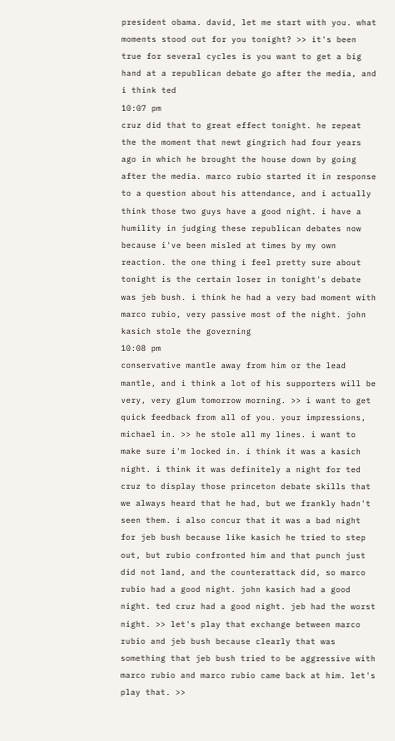president obama. david, let me start with you. what moments stood out for you tonight? >> it's been true for several cycles is you want to get a big hand at a republican debate go after the media, and i think ted
10:07 pm
cruz did that to great effect tonight. he repeat the the moment that newt gingrich had four years ago in which he brought the house down by going after the media. marco rubio started it in response to a question about his attendance, and i actually think those two guys have a good night. i have a humility in judging these republican debates now because i've been misled at times by my own reaction. the one thing i feel pretty sure about tonight is the certain loser in tonight's debate was jeb bush. i think he had a very bad moment with marco rubio, very passive most of the night. john kasich stole the governing
10:08 pm
conservative mantle away from him or the lead mantle, and i think a lot of his supporters will be very, very glum tomorrow morning. >> i want to get quick feedback from all of you. your impressions, michael in. >> he stole all my lines. i want to make sure i'm locked in. i think it was a kasich night. i think it was definitely a night for ted cruz to display those princeton debate skills that we always heard that he had, but we frankly hadn't seen them. i also concur that it was a bad night for jeb bush because like kasich he tried to step out, but rubio confronted him and that punch just did not land, and the counterattack did, so marco rubio had a good night. john kasich had a good night. ted cruz had a good night. jeb had the worst night. >> let's play that exchange between marco rubio and jeb bush because clearly that was something that jeb bush tried to be aggressive with marco rubio and marco rubio came back at him. let's play that. >>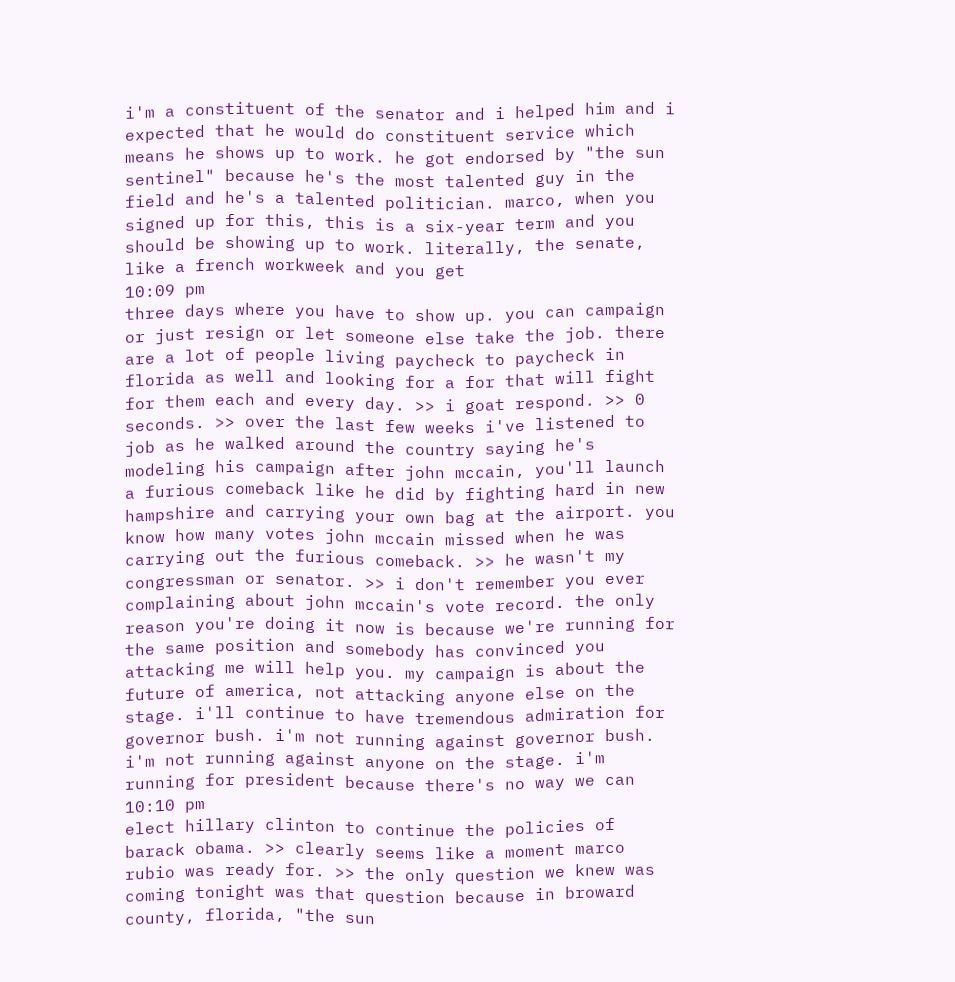i'm a constituent of the senator and i helped him and i expected that he would do constituent service which means he shows up to work. he got endorsed by "the sun sentinel" because he's the most talented guy in the field and he's a talented politician. marco, when you signed up for this, this is a six-year term and you should be showing up to work. literally, the senate, like a french workweek and you get
10:09 pm
three days where you have to show up. you can campaign or just resign or let someone else take the job. there are a lot of people living paycheck to paycheck in florida as well and looking for a for that will fight for them each and every day. >> i goat respond. >> 0 seconds. >> over the last few weeks i've listened to job as he walked around the country saying he's modeling his campaign after john mccain, you'll launch a furious comeback like he did by fighting hard in new hampshire and carrying your own bag at the airport. you know how many votes john mccain missed when he was carrying out the furious comeback. >> he wasn't my congressman or senator. >> i don't remember you ever complaining about john mccain's vote record. the only reason you're doing it now is because we're running for the same position and somebody has convinced you attacking me will help you. my campaign is about the future of america, not attacking anyone else on the stage. i'll continue to have tremendous admiration for governor bush. i'm not running against governor bush. i'm not running against anyone on the stage. i'm running for president because there's no way we can
10:10 pm
elect hillary clinton to continue the policies of barack obama. >> clearly seems like a moment marco rubio was ready for. >> the only question we knew was coming tonight was that question because in broward county, florida, "the sun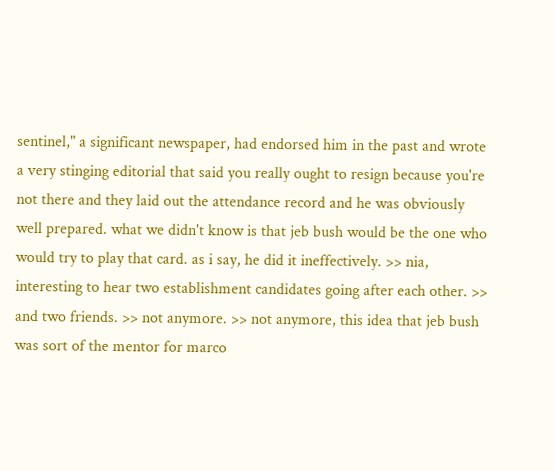sentinel," a significant newspaper, had endorsed him in the past and wrote a very stinging editorial that said you really ought to resign because you're not there and they laid out the attendance record and he was obviously well prepared. what we didn't know is that jeb bush would be the one who would try to play that card. as i say, he did it ineffectively. >> nia, interesting to hear two establishment candidates going after each other. >> and two friends. >> not anymore. >> not anymore, this idea that jeb bush was sort of the mentor for marco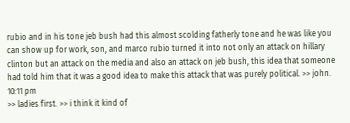rubio and in his tone jeb bush had this almost scolding fatherly tone and he was like you can show up for work, son, and marco rubio turned it into not only an attack on hillary clinton but an attack on the media and also an attack on jeb bush, this idea that someone had told him that it was a good idea to make this attack that was purely political. >> john.
10:11 pm
>> ladies first. >> i think it kind of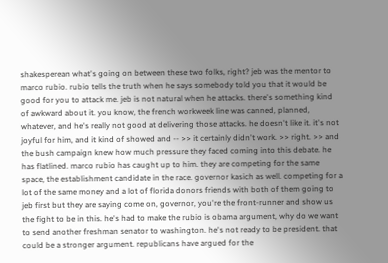shakesperean what's going on between these two folks, right? jeb was the mentor to marco rubio. rubio tells the truth when he says somebody told you that it would be good for you to attack me. jeb is not natural when he attacks. there's something kind of awkward about it. you know, the french workweek line was canned, planned, whatever, and he's really not good at delivering those attacks. he doesn't like it. it's not joyful for him, and it kind of showed and -- >> it certainly didn't work. >> right. >> and the bush campaign knew how much pressure they faced coming into this debate. he has flatlined. marco rubio has caught up to him. they are competing for the same space, the establishment candidate in the race. governor kasich as well. competing for a lot of the same money and a lot of florida donors friends with both of them going to jeb first but they are saying come on, governor, you're the front-runner and show us the fight to be in this. he's had to make the rubio is obama argument, why do we want to send another freshman senator to washington. he's not ready to be president. that could be a stronger argument. republicans have argued for the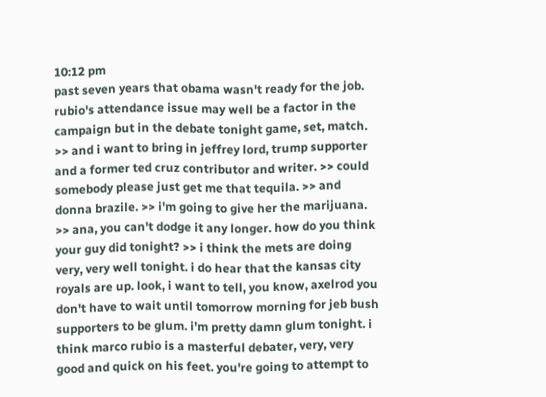10:12 pm
past seven years that obama wasn't ready for the job. rubio's attendance issue may well be a factor in the campaign but in the debate tonight game, set, match. >> and i want to bring in jeffrey lord, trump supporter and a former ted cruz contributor and writer. >> could somebody please just get me that tequila. >> and donna brazile. >> i'm going to give her the marijuana. >> ana, you can't dodge it any longer. how do you think your guy did tonight? >> i think the mets are doing very, very well tonight. i do hear that the kansas city royals are up. look, i want to tell, you know, axelrod you don't have to wait until tomorrow morning for jeb bush supporters to be glum. i'm pretty damn glum tonight. i think marco rubio is a masterful debater, very, very good and quick on his feet. you're going to attempt to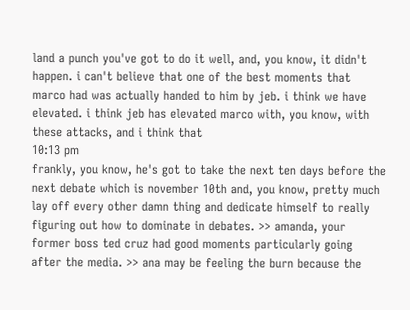land a punch you've got to do it well, and, you know, it didn't happen. i can't believe that one of the best moments that marco had was actually handed to him by jeb. i think we have elevated. i think jeb has elevated marco with, you know, with these attacks, and i think that
10:13 pm
frankly, you know, he's got to take the next ten days before the next debate which is november 10th and, you know, pretty much lay off every other damn thing and dedicate himself to really figuring out how to dominate in debates. >> amanda, your former boss ted cruz had good moments particularly going after the media. >> ana may be feeling the burn because the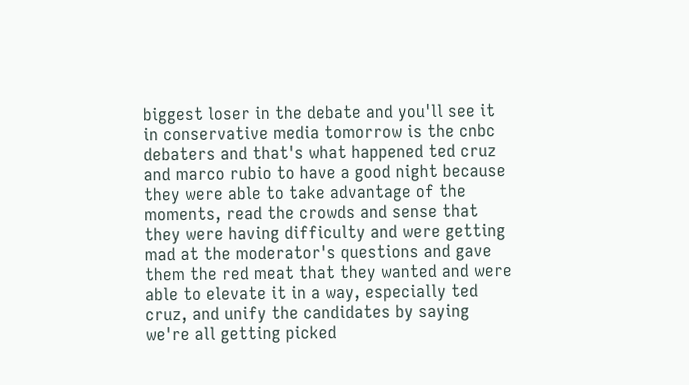biggest loser in the debate and you'll see it in conservative media tomorrow is the cnbc debaters and that's what happened ted cruz and marco rubio to have a good night because they were able to take advantage of the moments, read the crowds and sense that they were having difficulty and were getting mad at the moderator's questions and gave them the red meat that they wanted and were able to elevate it in a way, especially ted cruz, and unify the candidates by saying we're all getting picked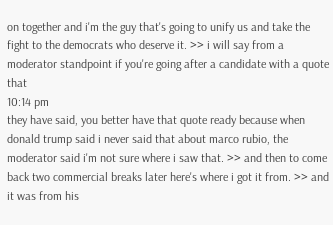on together and i'm the guy that's going to unify us and take the fight to the democrats who deserve it. >> i will say from a moderator standpoint if you're going after a candidate with a quote that
10:14 pm
they have said, you better have that quote ready because when donald trump said i never said that about marco rubio, the moderator said i'm not sure where i saw that. >> and then to come back two commercial breaks later here's where i got it from. >> and it was from his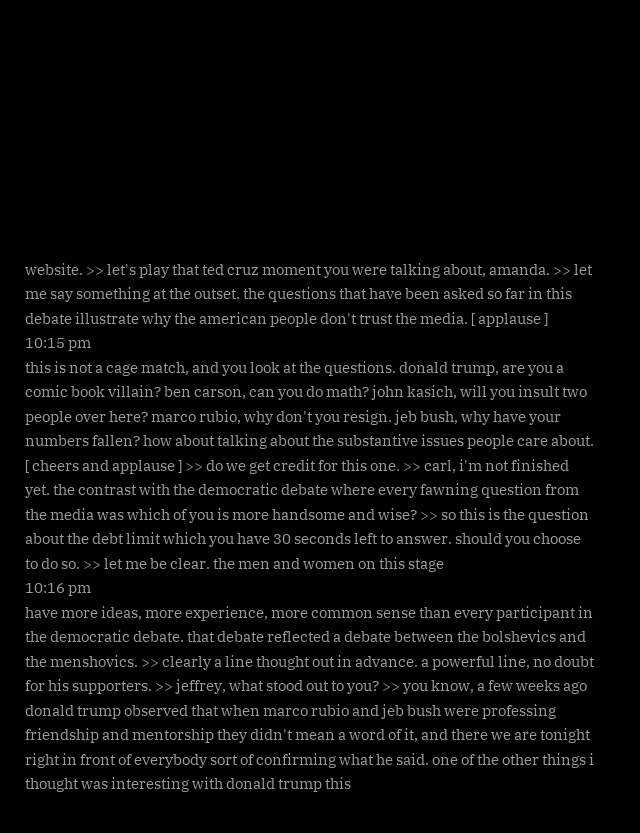website. >> let's play that ted cruz moment you were talking about, amanda. >> let me say something at the outset. the questions that have been asked so far in this debate illustrate why the american people don't trust the media. [ applause ]
10:15 pm
this is not a cage match, and you look at the questions. donald trump, are you a comic book villain? ben carson, can you do math? john kasich, will you insult two people over here? marco rubio, why don't you resign. jeb bush, why have your numbers fallen? how about talking about the substantive issues people care about. [ cheers and applause ] >> do we get credit for this one. >> carl, i'm not finished yet. the contrast with the democratic debate where every fawning question from the media was which of you is more handsome and wise? >> so this is the question about the debt limit which you have 30 seconds left to answer. should you choose to do so. >> let me be clear. the men and women on this stage
10:16 pm
have more ideas, more experience, more common sense than every participant in the democratic debate. that debate reflected a debate between the bolshevics and the menshovics. >> clearly a line thought out in advance. a powerful line, no doubt for his supporters. >> jeffrey, what stood out to you? >> you know, a few weeks ago donald trump observed that when marco rubio and jeb bush were professing friendship and mentorship they didn't mean a word of it, and there we are tonight right in front of everybody sort of confirming what he said. one of the other things i thought was interesting with donald trump this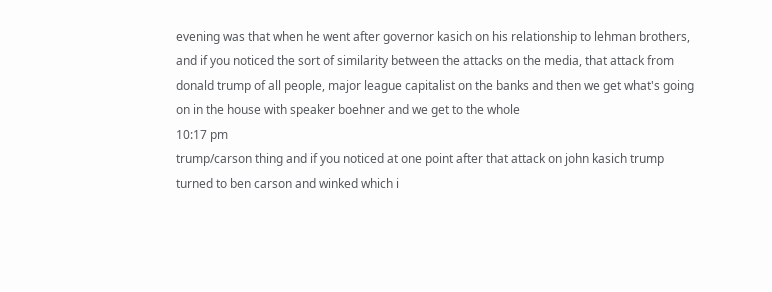evening was that when he went after governor kasich on his relationship to lehman brothers, and if you noticed the sort of similarity between the attacks on the media, that attack from donald trump of all people, major league capitalist on the banks and then we get what's going on in the house with speaker boehner and we get to the whole
10:17 pm
trump/carson thing and if you noticed at one point after that attack on john kasich trump turned to ben carson and winked which i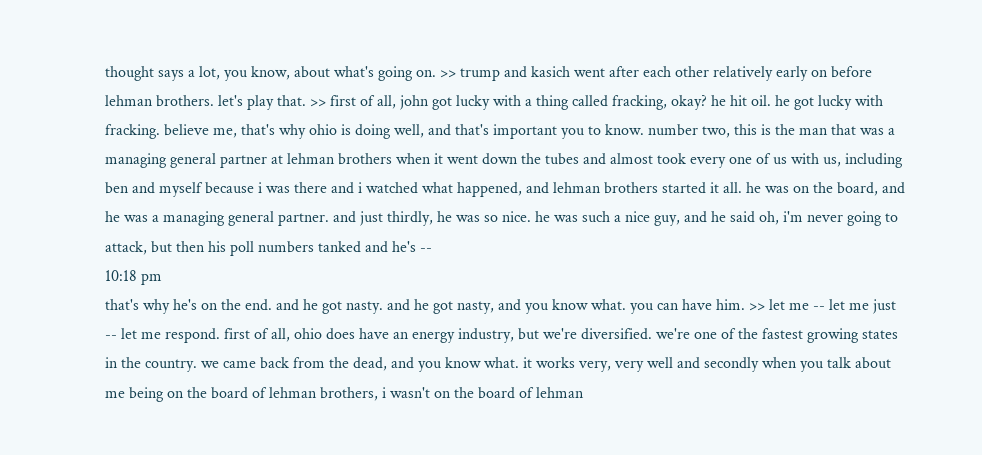thought says a lot, you know, about what's going on. >> trump and kasich went after each other relatively early on before lehman brothers. let's play that. >> first of all, john got lucky with a thing called fracking, okay? he hit oil. he got lucky with fracking. believe me, that's why ohio is doing well, and that's important you to know. number two, this is the man that was a managing general partner at lehman brothers when it went down the tubes and almost took every one of us with us, including ben and myself because i was there and i watched what happened, and lehman brothers started it all. he was on the board, and he was a managing general partner. and just thirdly, he was so nice. he was such a nice guy, and he said oh, i'm never going to attack, but then his poll numbers tanked and he's --
10:18 pm
that's why he's on the end. and he got nasty. and he got nasty, and you know what. you can have him. >> let me -- let me just -- let me respond. first of all, ohio does have an energy industry, but we're diversified. we're one of the fastest growing states in the country. we came back from the dead, and you know what. it works very, very well and secondly when you talk about me being on the board of lehman brothers, i wasn't on the board of lehman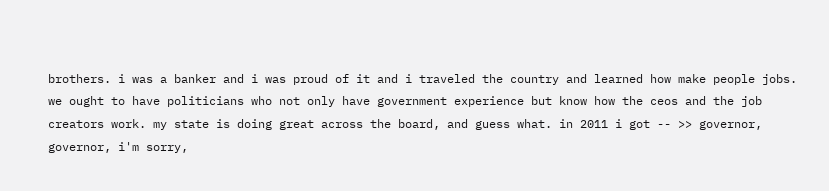brothers. i was a banker and i was proud of it and i traveled the country and learned how make people jobs. we ought to have politicians who not only have government experience but know how the ceos and the job creators work. my state is doing great across the board, and guess what. in 2011 i got -- >> governor, governor, i'm sorry,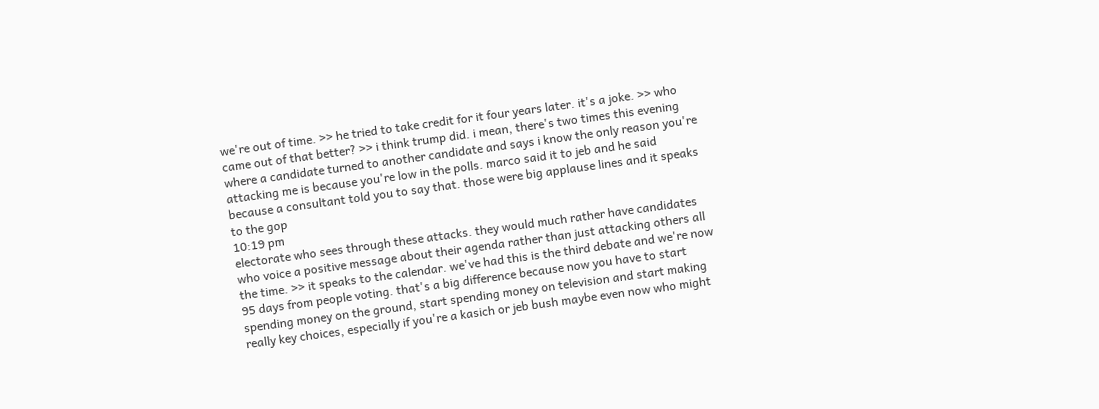we're out of time. >> he tried to take credit for it four years later. it's a joke. >> who came out of that better? >> i think trump did. i mean, there's two times this evening where a candidate turned to another candidate and says i know the only reason you're attacking me is because you're low in the polls. marco said it to jeb and he said because a consultant told you to say that. those were big applause lines and it speaks to the gop
10:19 pm
electorate who sees through these attacks. they would much rather have candidates who voice a positive message about their agenda rather than just attacking others all the time. >> it speaks to the calendar. we've had this is the third debate and we're now 95 days from people voting. that's a big difference because now you have to start spending money on the ground, start spending money on television and start making really key choices, especially if you're a kasich or jeb bush maybe even now who might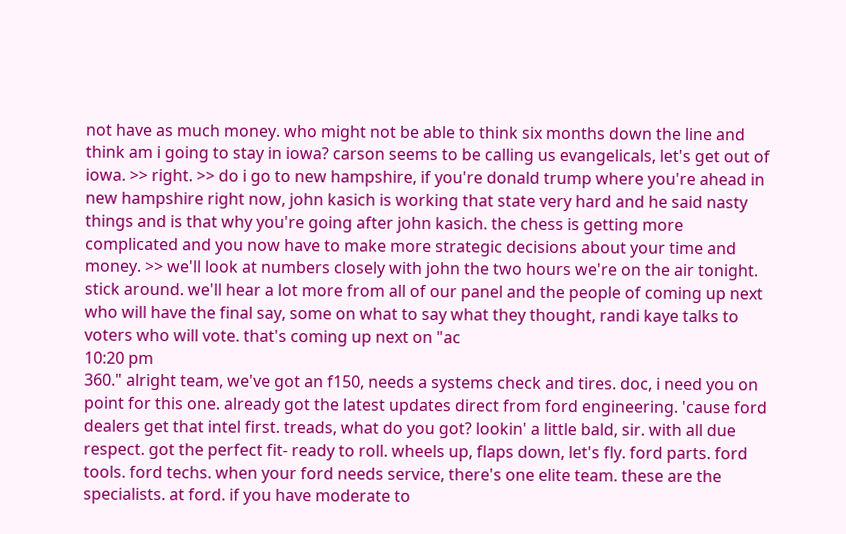not have as much money. who might not be able to think six months down the line and think am i going to stay in iowa? carson seems to be calling us evangelicals, let's get out of iowa. >> right. >> do i go to new hampshire, if you're donald trump where you're ahead in new hampshire right now, john kasich is working that state very hard and he said nasty things and is that why you're going after john kasich. the chess is getting more complicated and you now have to make more strategic decisions about your time and money. >> we'll look at numbers closely with john the two hours we're on the air tonight. stick around. we'll hear a lot more from all of our panel and the people of coming up next who will have the final say, some on what to say what they thought, randi kaye talks to voters who will vote. that's coming up next on "ac
10:20 pm
360." alright team, we've got an f150, needs a systems check and tires. doc, i need you on point for this one. already got the latest updates direct from ford engineering. 'cause ford dealers get that intel first. treads, what do you got? lookin' a little bald, sir. with all due respect. got the perfect fit- ready to roll. wheels up, flaps down, let's fly. ford parts. ford tools. ford techs. when your ford needs service, there's one elite team. these are the specialists. at ford. if you have moderate to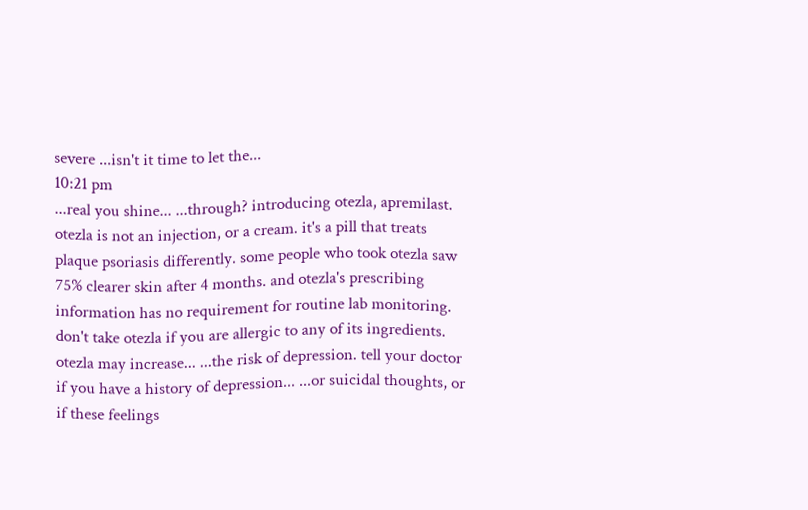severe ...isn't it time to let the...
10:21 pm
...real you shine... ...through? introducing otezla, apremilast. otezla is not an injection, or a cream. it's a pill that treats plaque psoriasis differently. some people who took otezla saw 75% clearer skin after 4 months. and otezla's prescribing information has no requirement for routine lab monitoring. don't take otezla if you are allergic to any of its ingredients. otezla may increase... ...the risk of depression. tell your doctor if you have a history of depression... ...or suicidal thoughts, or if these feelings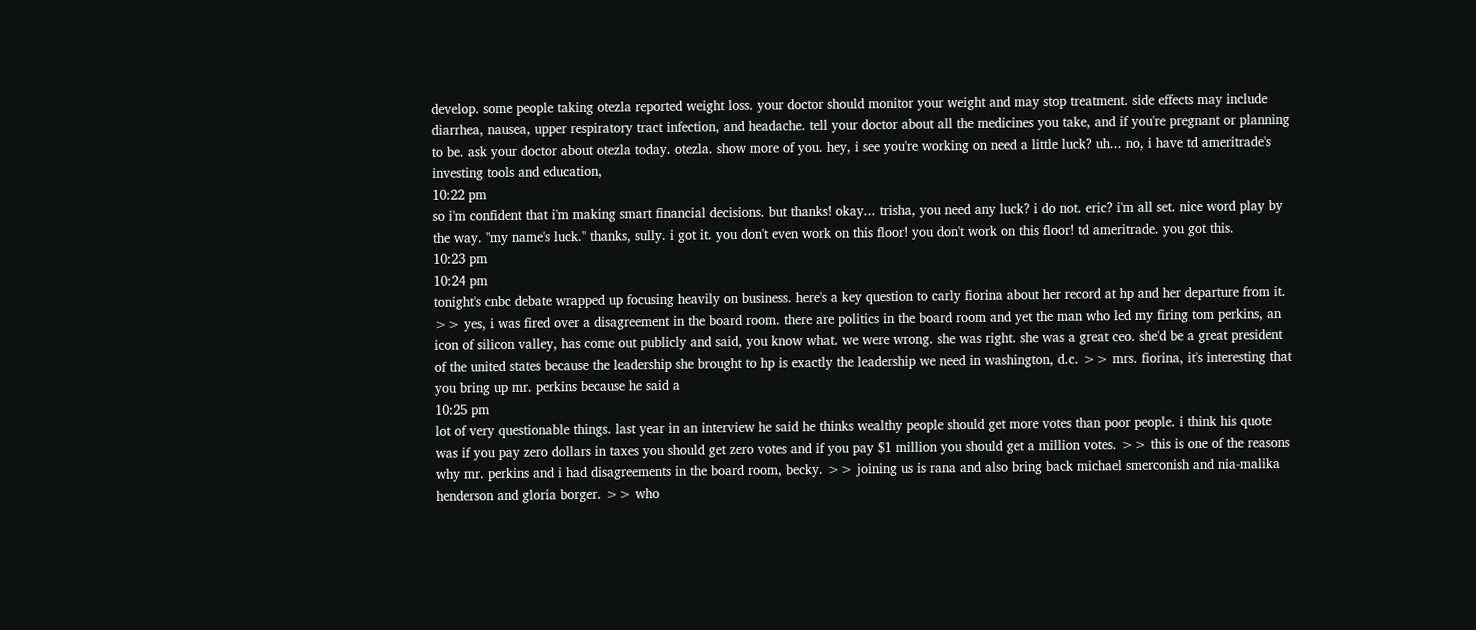develop. some people taking otezla reported weight loss. your doctor should monitor your weight and may stop treatment. side effects may include diarrhea, nausea, upper respiratory tract infection, and headache. tell your doctor about all the medicines you take, and if you're pregnant or planning to be. ask your doctor about otezla today. otezla. show more of you. hey, i see you're working on need a little luck? uh... no, i have td ameritrade's investing tools and education,
10:22 pm
so i'm confident that i'm making smart financial decisions. but thanks! okay... trisha, you need any luck? i do not. eric? i'm all set. nice word play by the way. "my name's luck." thanks, sully. i got it. you don't even work on this floor! you don't work on this floor! td ameritrade. you got this.
10:23 pm
10:24 pm
tonight's cnbc debate wrapped up focusing heavily on business. here's a key question to carly fiorina about her record at hp and her departure from it. >> yes, i was fired over a disagreement in the board room. there are politics in the board room and yet the man who led my firing tom perkins, an icon of silicon valley, has come out publicly and said, you know what. we were wrong. she was right. she was a great ceo. she'd be a great president of the united states because the leadership she brought to hp is exactly the leadership we need in washington, d.c. >> mrs. fiorina, it's interesting that you bring up mr. perkins because he said a
10:25 pm
lot of very questionable things. last year in an interview he said he thinks wealthy people should get more votes than poor people. i think his quote was if you pay zero dollars in taxes you should get zero votes and if you pay $1 million you should get a million votes. >> this is one of the reasons why mr. perkins and i had disagreements in the board room, becky. >> joining us is rana and also bring back michael smerconish and nia-malika henderson and gloria borger. >> who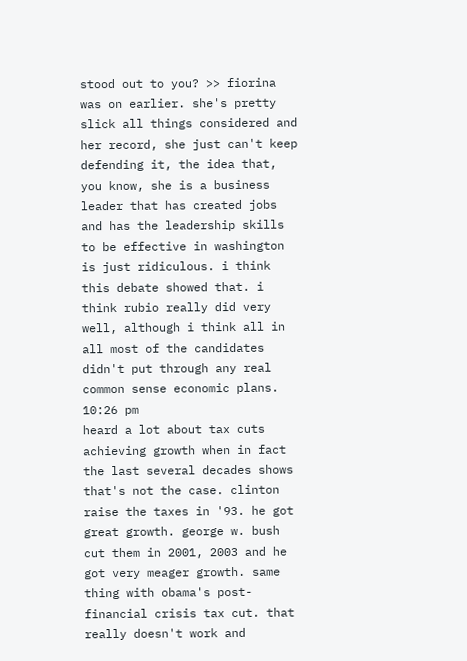stood out to you? >> fiorina was on earlier. she's pretty slick all things considered and her record, she just can't keep defending it, the idea that, you know, she is a business leader that has created jobs and has the leadership skills to be effective in washington is just ridiculous. i think this debate showed that. i think rubio really did very well, although i think all in all most of the candidates didn't put through any real common sense economic plans.
10:26 pm
heard a lot about tax cuts achieving growth when in fact the last several decades shows that's not the case. clinton raise the taxes in '93. he got great growth. george w. bush cut them in 2001, 2003 and he got very meager growth. same thing with obama's post-financial crisis tax cut. that really doesn't work and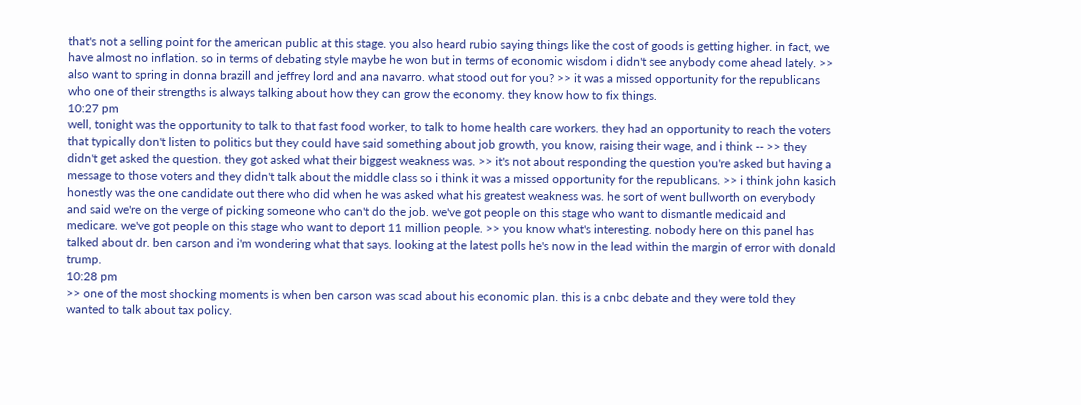that's not a selling point for the american public at this stage. you also heard rubio saying things like the cost of goods is getting higher. in fact, we have almost no inflation. so in terms of debating style maybe he won but in terms of economic wisdom i didn't see anybody come ahead lately. >> also want to spring in donna brazill and jeffrey lord and ana navarro. what stood out for you? >> it was a missed opportunity for the republicans who one of their strengths is always talking about how they can grow the economy. they know how to fix things.
10:27 pm
well, tonight was the opportunity to talk to that fast food worker, to talk to home health care workers. they had an opportunity to reach the voters that typically don't listen to politics but they could have said something about job growth, you know, raising their wage, and i think -- >> they didn't get asked the question. they got asked what their biggest weakness was. >> it's not about responding the question you're asked but having a message to those voters and they didn't talk about the middle class so i think it was a missed opportunity for the republicans. >> i think john kasich honestly was the one candidate out there who did when he was asked what his greatest weakness was. he sort of went bullworth on everybody and said we're on the verge of picking someone who can't do the job. we've got people on this stage who want to dismantle medicaid and medicare. we've got people on this stage who want to deport 11 million people. >> you know what's interesting. nobody here on this panel has talked about dr. ben carson and i'm wondering what that says. looking at the latest polls he's now in the lead within the margin of error with donald trump.
10:28 pm
>> one of the most shocking moments is when ben carson was scad about his economic plan. this is a cnbc debate and they were told they wanted to talk about tax policy.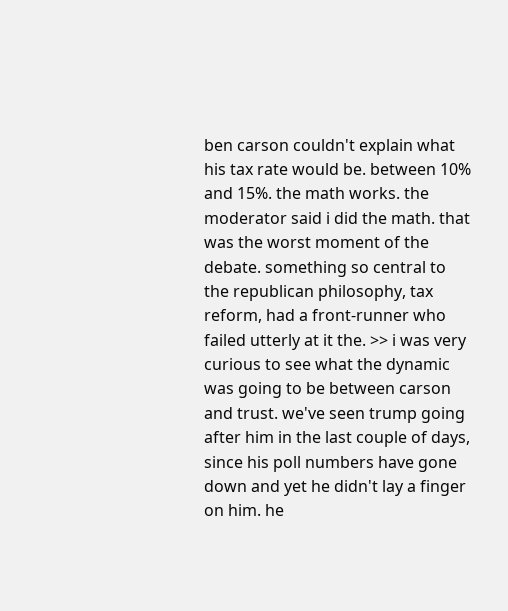ben carson couldn't explain what his tax rate would be. between 10% and 15%. the math works. the moderator said i did the math. that was the worst moment of the debate. something so central to the republican philosophy, tax reform, had a front-runner who failed utterly at it the. >> i was very curious to see what the dynamic was going to be between carson and trust. we've seen trump going after him in the last couple of days, since his poll numbers have gone down and yet he didn't lay a finger on him. he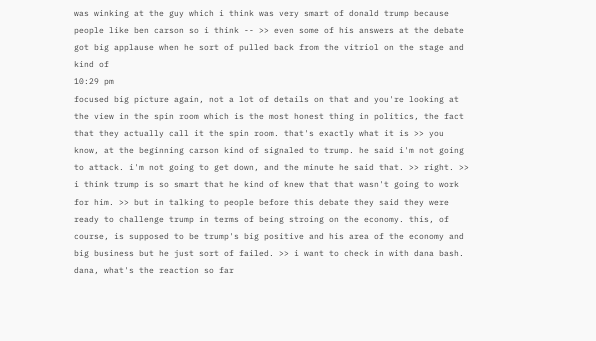was winking at the guy which i think was very smart of donald trump because people like ben carson so i think -- >> even some of his answers at the debate got big applause when he sort of pulled back from the vitriol on the stage and kind of
10:29 pm
focused big picture again, not a lot of details on that and you're looking at the view in the spin room which is the most honest thing in politics, the fact that they actually call it the spin room. that's exactly what it is >> you know, at the beginning carson kind of signaled to trump. he said i'm not going to attack. i'm not going to get down, and the minute he said that. >> right. >> i think trump is so smart that he kind of knew that that wasn't going to work for him. >> but in talking to people before this debate they said they were ready to challenge trump in terms of being stroing on the economy. this, of course, is supposed to be trump's big positive and his area of the economy and big business but he just sort of failed. >> i want to check in with dana bash. dana, what's the reaction so far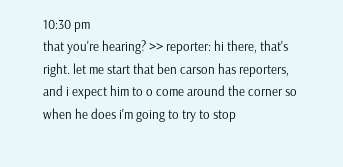10:30 pm
that you're hearing? >> reporter: hi there, that's right. let me start that ben carson has reporters, and i expect him to o come around the corner so when he does i'm going to try to stop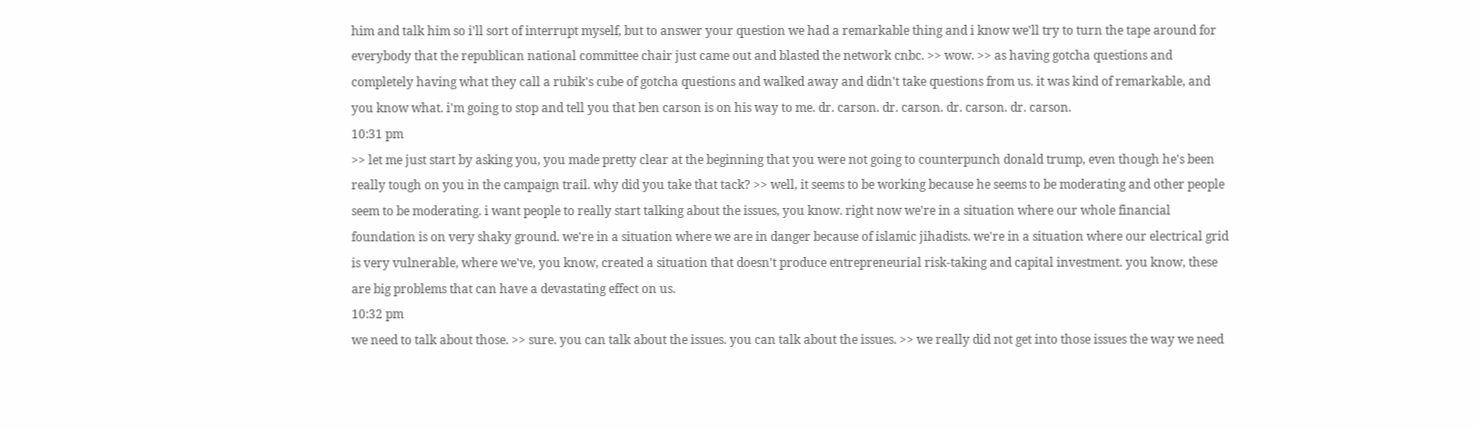him and talk him so i'll sort of interrupt myself, but to answer your question we had a remarkable thing and i know we'll try to turn the tape around for everybody that the republican national committee chair just came out and blasted the network cnbc. >> wow. >> as having gotcha questions and completely having what they call a rubik's cube of gotcha questions and walked away and didn't take questions from us. it was kind of remarkable, and you know what. i'm going to stop and tell you that ben carson is on his way to me. dr. carson. dr. carson. dr. carson. dr. carson.
10:31 pm
>> let me just start by asking you, you made pretty clear at the beginning that you were not going to counterpunch donald trump, even though he's been really tough on you in the campaign trail. why did you take that tack? >> well, it seems to be working because he seems to be moderating and other people seem to be moderating. i want people to really start talking about the issues, you know. right now we're in a situation where our whole financial foundation is on very shaky ground. we're in a situation where we are in danger because of islamic jihadists. we're in a situation where our electrical grid is very vulnerable, where we've, you know, created a situation that doesn't produce entrepreneurial risk-taking and capital investment. you know, these are big problems that can have a devastating effect on us.
10:32 pm
we need to talk about those. >> sure. you can talk about the issues. you can talk about the issues. >> we really did not get into those issues the way we need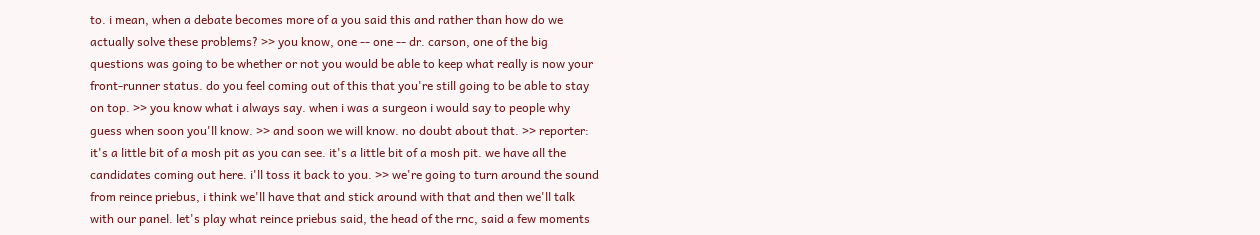to. i mean, when a debate becomes more of a you said this and rather than how do we actually solve these problems? >> you know, one -- one -- dr. carson, one of the big questions was going to be whether or not you would be able to keep what really is now your front-runner status. do you feel coming out of this that you're still going to be able to stay on top. >> you know what i always say. when i was a surgeon i would say to people why guess when soon you'll know. >> and soon we will know. no doubt about that. >> reporter: it's a little bit of a mosh pit as you can see. it's a little bit of a mosh pit. we have all the candidates coming out here. i'll toss it back to you. >> we're going to turn around the sound from reince priebus, i think we'll have that and stick around with that and then we'll talk with our panel. let's play what reince priebus said, the head of the rnc, said a few moments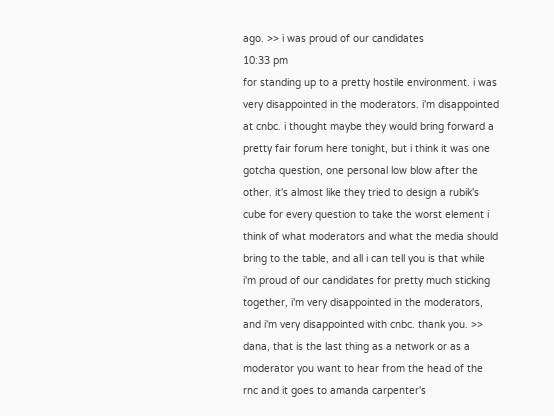ago. >> i was proud of our candidates
10:33 pm
for standing up to a pretty hostile environment. i was very disappointed in the moderators. i'm disappointed at cnbc. i thought maybe they would bring forward a pretty fair forum here tonight, but i think it was one gotcha question, one personal low blow after the other. it's almost like they tried to design a rubik's cube for every question to take the worst element i think of what moderators and what the media should bring to the table, and all i can tell you is that while i'm proud of our candidates for pretty much sticking together, i'm very disappointed in the moderators, and i'm very disappointed with cnbc. thank you. >> dana, that is the last thing as a network or as a moderator you want to hear from the head of the rnc and it goes to amanda carpenter's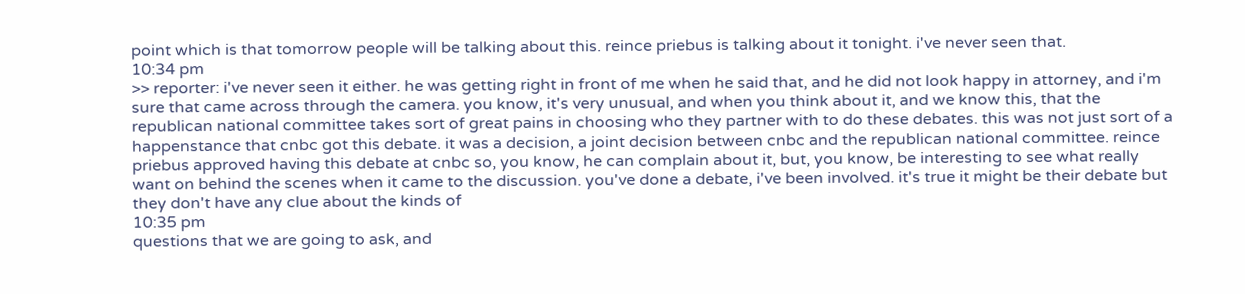point which is that tomorrow people will be talking about this. reince priebus is talking about it tonight. i've never seen that.
10:34 pm
>> reporter: i've never seen it either. he was getting right in front of me when he said that, and he did not look happy in attorney, and i'm sure that came across through the camera. you know, it's very unusual, and when you think about it, and we know this, that the republican national committee takes sort of great pains in choosing who they partner with to do these debates. this was not just sort of a happenstance that cnbc got this debate. it was a decision, a joint decision between cnbc and the republican national committee. reince priebus approved having this debate at cnbc so, you know, he can complain about it, but, you know, be interesting to see what really want on behind the scenes when it came to the discussion. you've done a debate, i've been involved. it's true it might be their debate but they don't have any clue about the kinds of
10:35 pm
questions that we are going to ask, and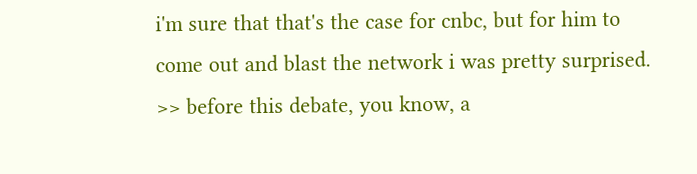i'm sure that that's the case for cnbc, but for him to come out and blast the network i was pretty surprised. >> before this debate, you know, a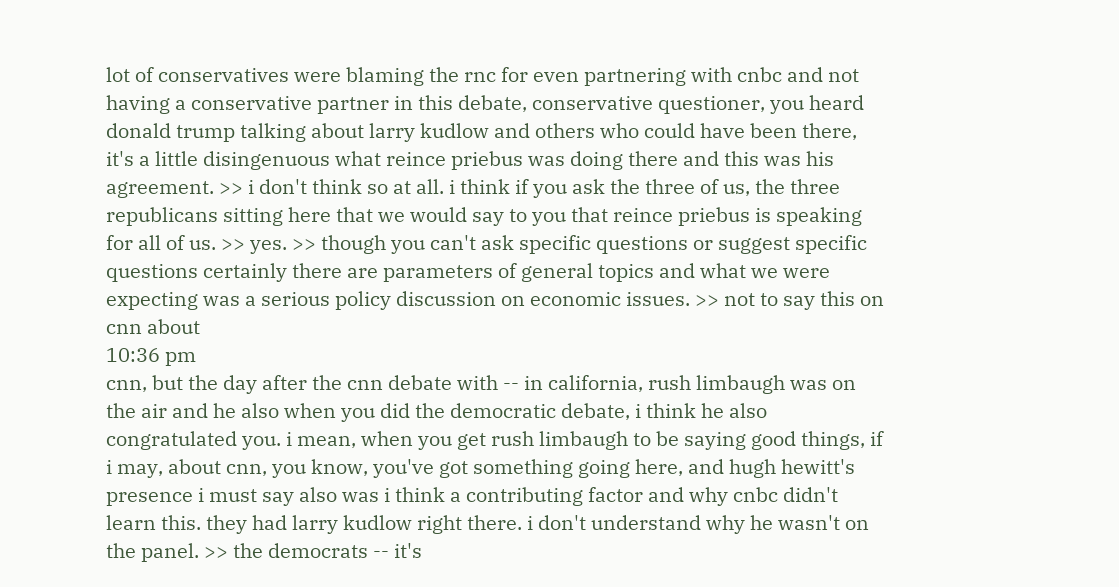lot of conservatives were blaming the rnc for even partnering with cnbc and not having a conservative partner in this debate, conservative questioner, you heard donald trump talking about larry kudlow and others who could have been there, it's a little disingenuous what reince priebus was doing there and this was his agreement. >> i don't think so at all. i think if you ask the three of us, the three republicans sitting here that we would say to you that reince priebus is speaking for all of us. >> yes. >> though you can't ask specific questions or suggest specific questions certainly there are parameters of general topics and what we were expecting was a serious policy discussion on economic issues. >> not to say this on cnn about
10:36 pm
cnn, but the day after the cnn debate with -- in california, rush limbaugh was on the air and he also when you did the democratic debate, i think he also congratulated you. i mean, when you get rush limbaugh to be saying good things, if i may, about cnn, you know, you've got something going here, and hugh hewitt's presence i must say also was i think a contributing factor and why cnbc didn't learn this. they had larry kudlow right there. i don't understand why he wasn't on the panel. >> the democrats -- it's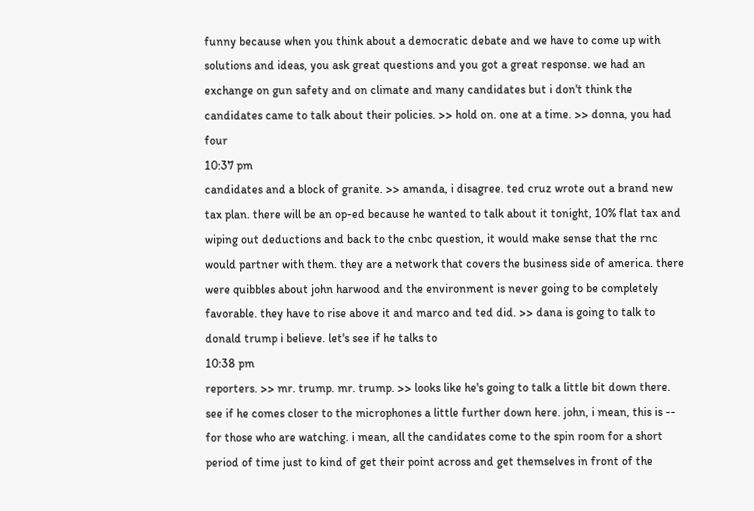funny because when you think about a democratic debate and we have to come up with solutions and ideas, you ask great questions and you got a great response. we had an exchange on gun safety and on climate and many candidates but i don't think the candidates came to talk about their policies. >> hold on. one at a time. >> donna, you had four
10:37 pm
candidates and a block of granite. >> amanda, i disagree. ted cruz wrote out a brand new tax plan. there will be an op-ed because he wanted to talk about it tonight, 10% flat tax and wiping out deductions and back to the cnbc question, it would make sense that the rnc would partner with them. they are a network that covers the business side of america. there were quibbles about john harwood and the environment is never going to be completely favorable. they have to rise above it and marco and ted did. >> dana is going to talk to donald trump i believe. let's see if he talks to
10:38 pm
reporters. >> mr. trump. mr. trump. >> looks like he's going to talk a little bit down there. see if he comes closer to the microphones a little further down here. john, i mean, this is -- for those who are watching. i mean, all the candidates come to the spin room for a short period of time just to kind of get their point across and get themselves in front of the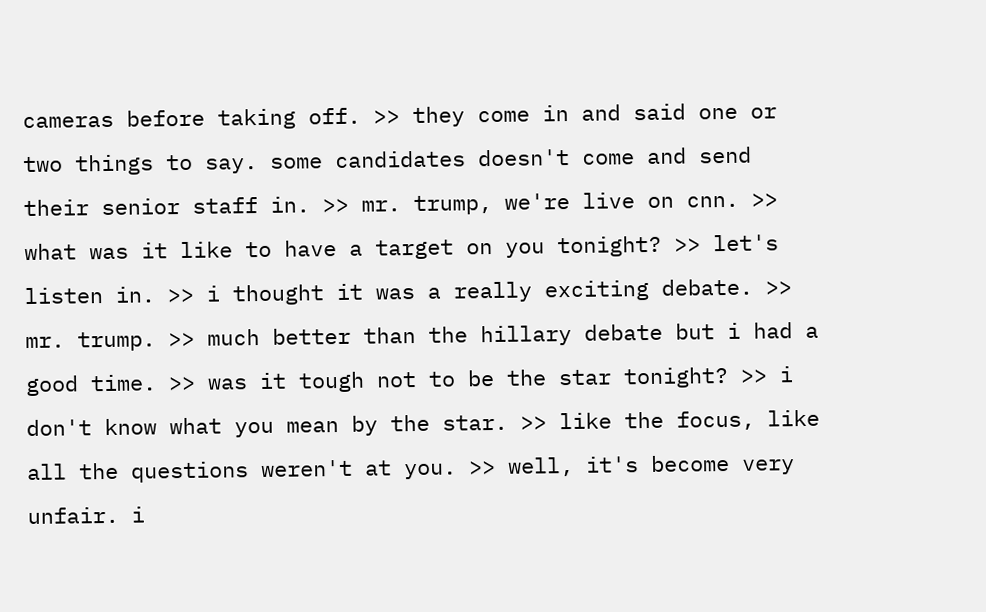cameras before taking off. >> they come in and said one or two things to say. some candidates doesn't come and send their senior staff in. >> mr. trump, we're live on cnn. >> what was it like to have a target on you tonight? >> let's listen in. >> i thought it was a really exciting debate. >> mr. trump. >> much better than the hillary debate but i had a good time. >> was it tough not to be the star tonight? >> i don't know what you mean by the star. >> like the focus, like all the questions weren't at you. >> well, it's become very unfair. i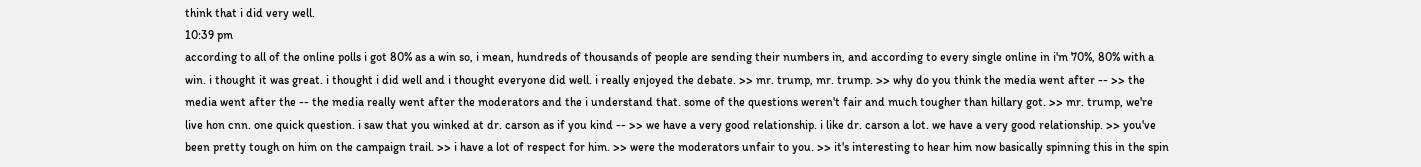think that i did very well.
10:39 pm
according to all of the online polls i got 80% as a win so, i mean, hundreds of thousands of people are sending their numbers in, and according to every single online in i'm 70%, 80% with a win. i thought it was great. i thought i did well and i thought everyone did well. i really enjoyed the debate. >> mr. trump, mr. trump. >> why do you think the media went after -- >> the media went after the -- the media really went after the moderators and the i understand that. some of the questions weren't fair and much tougher than hillary got. >> mr. trump, we're live hon cnn. one quick question. i saw that you winked at dr. carson as if you kind -- >> we have a very good relationship. i like dr. carson a lot. we have a very good relationship. >> you've been pretty tough on him on the campaign trail. >> i have a lot of respect for him. >> were the moderators unfair to you. >> it's interesting to hear him now basically spinning this in the spin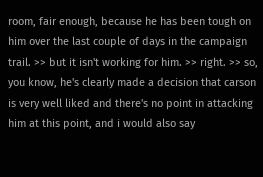room, fair enough, because he has been tough on him over the last couple of days in the campaign trail. >> but it isn't working for him. >> right. >> so, you know, he's clearly made a decision that carson is very well liked and there's no point in attacking him at this point, and i would also say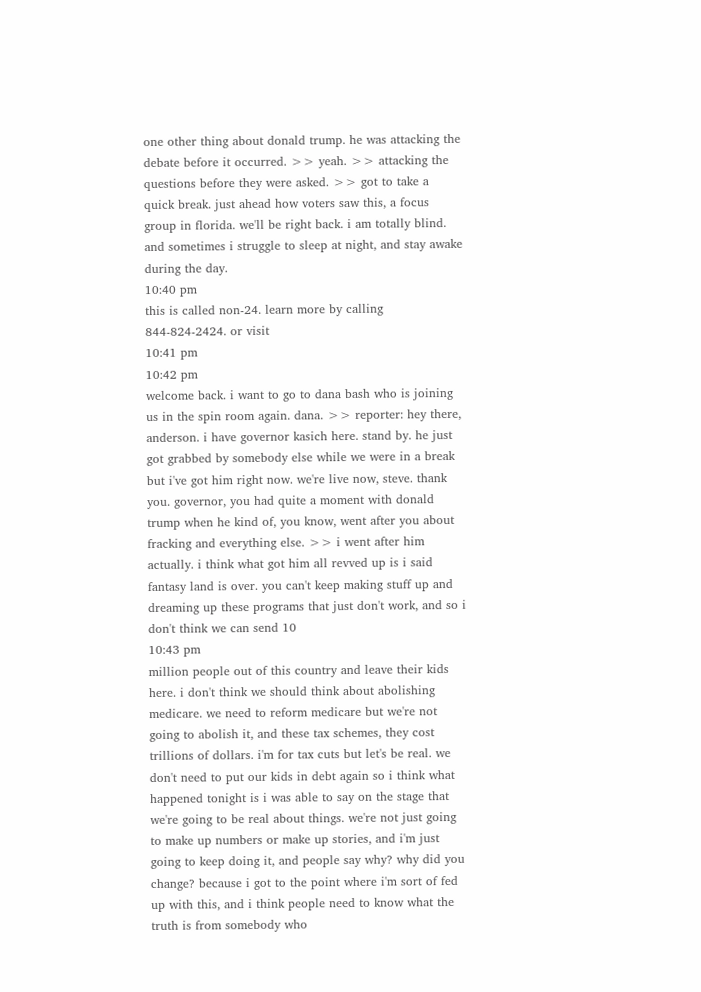one other thing about donald trump. he was attacking the debate before it occurred. >> yeah. >> attacking the questions before they were asked. >> got to take a quick break. just ahead how voters saw this, a focus group in florida. we'll be right back. i am totally blind. and sometimes i struggle to sleep at night, and stay awake during the day.
10:40 pm
this is called non-24. learn more by calling 844-824-2424. or visit
10:41 pm
10:42 pm
welcome back. i want to go to dana bash who is joining us in the spin room again. dana. >> reporter: hey there, anderson. i have governor kasich here. stand by. he just got grabbed by somebody else while we were in a break but i've got him right now. we're live now, steve. thank you. governor, you had quite a moment with donald trump when he kind of, you know, went after you about fracking and everything else. >> i went after him actually. i think what got him all revved up is i said fantasy land is over. you can't keep making stuff up and dreaming up these programs that just don't work, and so i don't think we can send 10
10:43 pm
million people out of this country and leave their kids here. i don't think we should think about abolishing medicare. we need to reform medicare but we're not going to abolish it, and these tax schemes, they cost trillions of dollars. i'm for tax cuts but let's be real. we don't need to put our kids in debt again so i think what happened tonight is i was able to say on the stage that we're going to be real about things. we're not just going to make up numbers or make up stories, and i'm just going to keep doing it, and people say why? why did you change? because i got to the point where i'm sort of fed up with this, and i think people need to know what the truth is from somebody who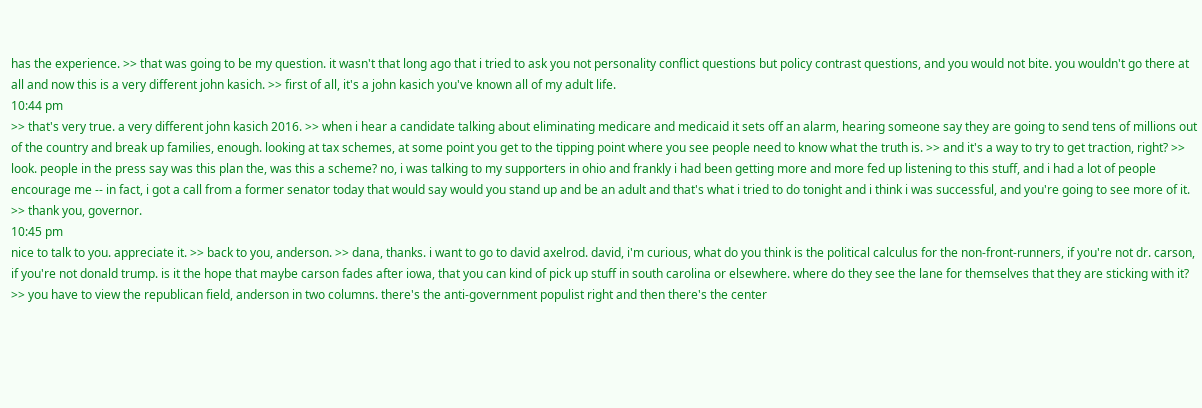has the experience. >> that was going to be my question. it wasn't that long ago that i tried to ask you not personality conflict questions but policy contrast questions, and you would not bite. you wouldn't go there at all and now this is a very different john kasich. >> first of all, it's a john kasich you've known all of my adult life.
10:44 pm
>> that's very true. a very different john kasich 2016. >> when i hear a candidate talking about eliminating medicare and medicaid it sets off an alarm, hearing someone say they are going to send tens of millions out of the country and break up families, enough. looking at tax schemes, at some point you get to the tipping point where you see people need to know what the truth is. >> and it's a way to try to get traction, right? >> look. people in the press say was this plan the, was this a scheme? no, i was talking to my supporters in ohio and frankly i had been getting more and more fed up listening to this stuff, and i had a lot of people encourage me -- in fact, i got a call from a former senator today that would say would you stand up and be an adult and that's what i tried to do tonight and i think i was successful, and you're going to see more of it. >> thank you, governor.
10:45 pm
nice to talk to you. appreciate it. >> back to you, anderson. >> dana, thanks. i want to go to david axelrod. david, i'm curious, what do you think is the political calculus for the non-front-runners, if you're not dr. carson, if you're not donald trump. is it the hope that maybe carson fades after iowa, that you can kind of pick up stuff in south carolina or elsewhere. where do they see the lane for themselves that they are sticking with it? >> you have to view the republican field, anderson in two columns. there's the anti-government populist right and then there's the center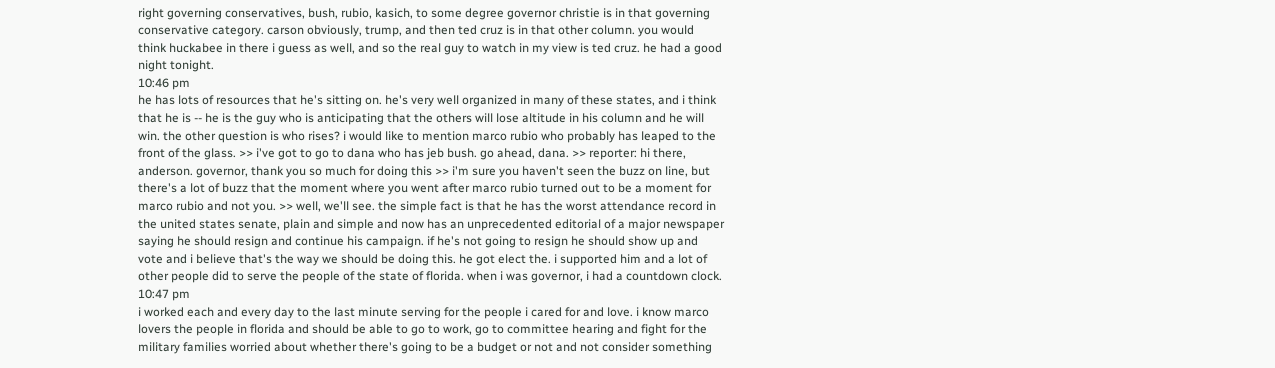right governing conservatives, bush, rubio, kasich, to some degree governor christie is in that governing conservative category. carson obviously, trump, and then ted cruz is in that other column. you would think huckabee in there i guess as well, and so the real guy to watch in my view is ted cruz. he had a good night tonight.
10:46 pm
he has lots of resources that he's sitting on. he's very well organized in many of these states, and i think that he is -- he is the guy who is anticipating that the others will lose altitude in his column and he will win. the other question is who rises? i would like to mention marco rubio who probably has leaped to the front of the glass. >> i've got to go to dana who has jeb bush. go ahead, dana. >> reporter: hi there, anderson. governor, thank you so much for doing this >> i'm sure you haven't seen the buzz on line, but there's a lot of buzz that the moment where you went after marco rubio turned out to be a moment for marco rubio and not you. >> well, we'll see. the simple fact is that he has the worst attendance record in the united states senate, plain and simple and now has an unprecedented editorial of a major newspaper saying he should resign and continue his campaign. if he's not going to resign he should show up and vote and i believe that's the way we should be doing this. he got elect the. i supported him and a lot of other people did to serve the people of the state of florida. when i was governor, i had a countdown clock.
10:47 pm
i worked each and every day to the last minute serving for the people i cared for and love. i know marco lovers the people in florida and should be able to go to work, go to committee hearing and fight for the military families worried about whether there's going to be a budget or not and not consider something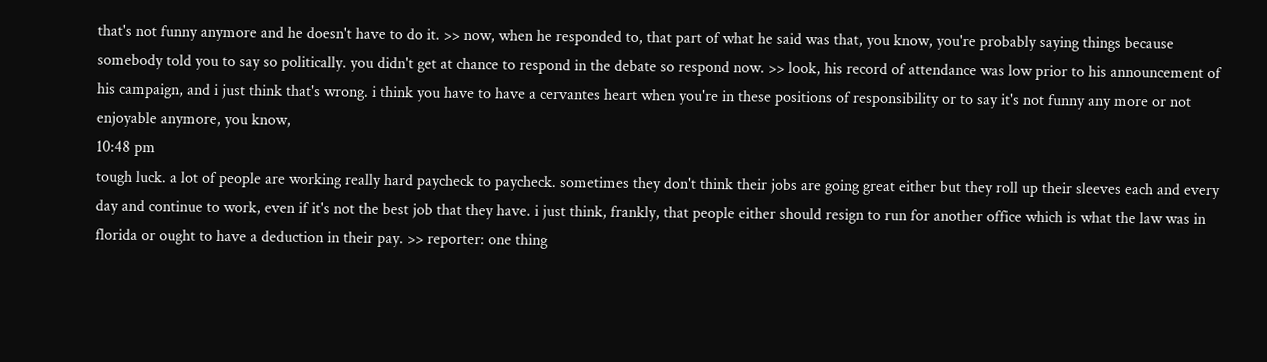that's not funny anymore and he doesn't have to do it. >> now, when he responded to, that part of what he said was that, you know, you're probably saying things because somebody told you to say so politically. you didn't get at chance to respond in the debate so respond now. >> look, his record of attendance was low prior to his announcement of his campaign, and i just think that's wrong. i think you have to have a cervantes heart when you're in these positions of responsibility or to say it's not funny any more or not enjoyable anymore, you know,
10:48 pm
tough luck. a lot of people are working really hard paycheck to paycheck. sometimes they don't think their jobs are going great either but they roll up their sleeves each and every day and continue to work, even if it's not the best job that they have. i just think, frankly, that people either should resign to run for another office which is what the law was in florida or ought to have a deduction in their pay. >> reporter: one thing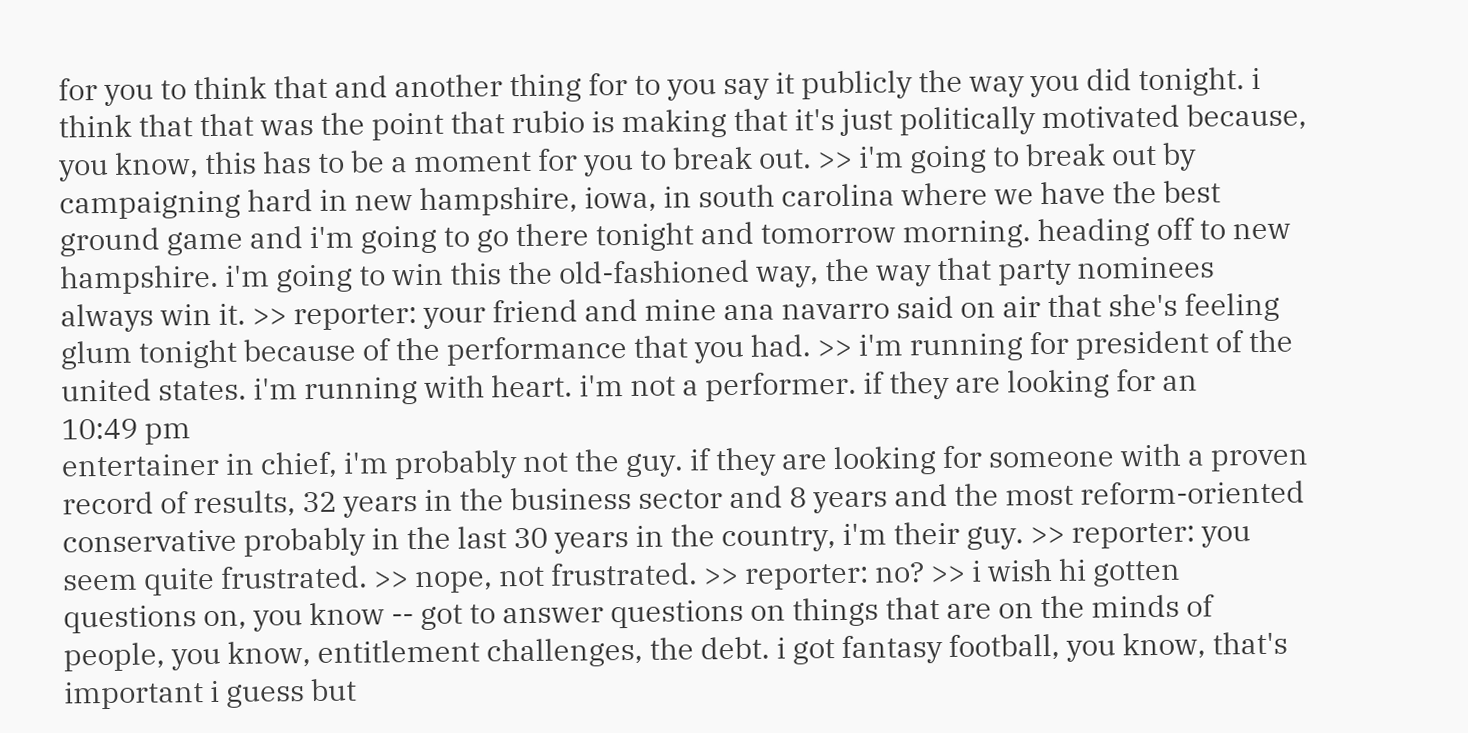for you to think that and another thing for to you say it publicly the way you did tonight. i think that that was the point that rubio is making that it's just politically motivated because, you know, this has to be a moment for you to break out. >> i'm going to break out by campaigning hard in new hampshire, iowa, in south carolina where we have the best ground game and i'm going to go there tonight and tomorrow morning. heading off to new hampshire. i'm going to win this the old-fashioned way, the way that party nominees always win it. >> reporter: your friend and mine ana navarro said on air that she's feeling glum tonight because of the performance that you had. >> i'm running for president of the united states. i'm running with heart. i'm not a performer. if they are looking for an
10:49 pm
entertainer in chief, i'm probably not the guy. if they are looking for someone with a proven record of results, 32 years in the business sector and 8 years and the most reform-oriented conservative probably in the last 30 years in the country, i'm their guy. >> reporter: you seem quite frustrated. >> nope, not frustrated. >> reporter: no? >> i wish hi gotten questions on, you know -- got to answer questions on things that are on the minds of people, you know, entitlement challenges, the debt. i got fantasy football, you know, that's important i guess but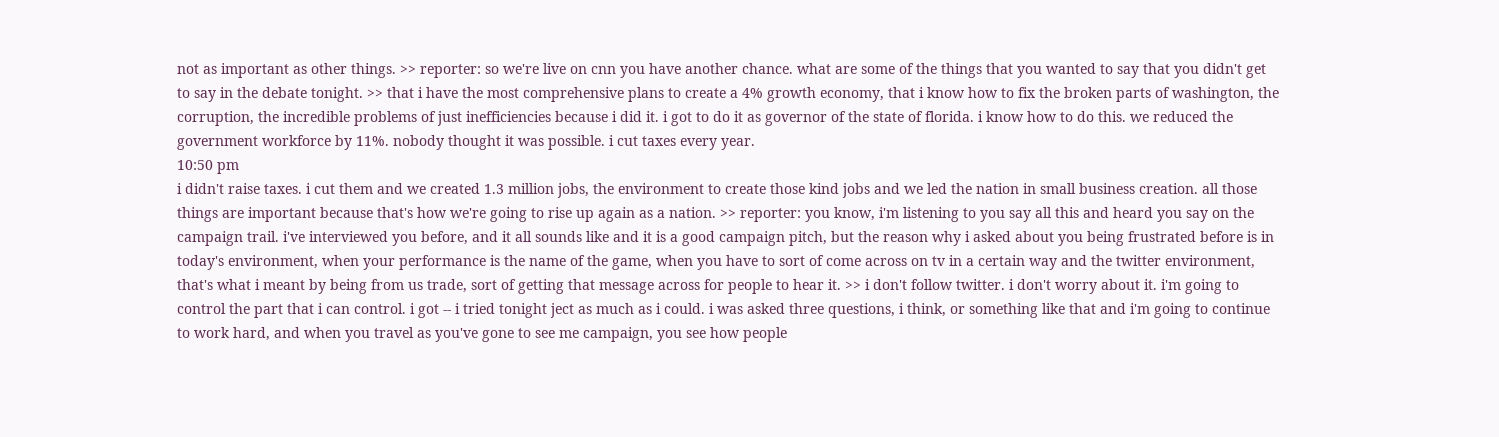not as important as other things. >> reporter: so we're live on cnn you have another chance. what are some of the things that you wanted to say that you didn't get to say in the debate tonight. >> that i have the most comprehensive plans to create a 4% growth economy, that i know how to fix the broken parts of washington, the corruption, the incredible problems of just inefficiencies because i did it. i got to do it as governor of the state of florida. i know how to do this. we reduced the government workforce by 11%. nobody thought it was possible. i cut taxes every year.
10:50 pm
i didn't raise taxes. i cut them and we created 1.3 million jobs, the environment to create those kind jobs and we led the nation in small business creation. all those things are important because that's how we're going to rise up again as a nation. >> reporter: you know, i'm listening to you say all this and heard you say on the campaign trail. i've interviewed you before, and it all sounds like and it is a good campaign pitch, but the reason why i asked about you being frustrated before is in today's environment, when your performance is the name of the game, when you have to sort of come across on tv in a certain way and the twitter environment, that's what i meant by being from us trade, sort of getting that message across for people to hear it. >> i don't follow twitter. i don't worry about it. i'm going to control the part that i can control. i got -- i tried tonight ject as much as i could. i was asked three questions, i think, or something like that and i'm going to continue to work hard, and when you travel as you've gone to see me campaign, you see how people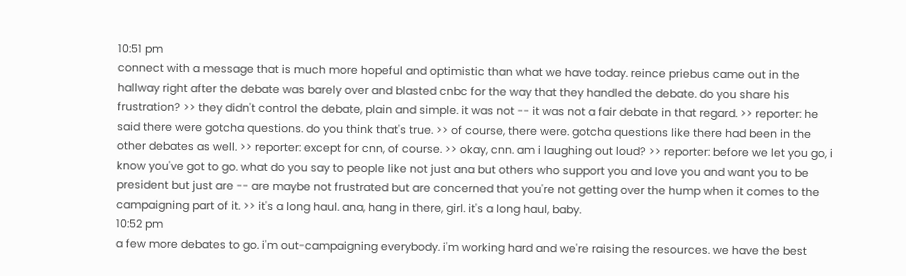10:51 pm
connect with a message that is much more hopeful and optimistic than what we have today. reince priebus came out in the hallway right after the debate was barely over and blasted cnbc for the way that they handled the debate. do you share his frustration? >> they didn't control the debate, plain and simple. it was not -- it was not a fair debate in that regard. >> reporter: he said there were gotcha questions. do you think that's true. >> of course, there were. gotcha questions like there had been in the other debates as well. >> reporter: except for cnn, of course. >> okay, cnn. am i laughing out loud? >> reporter: before we let you go, i know you've got to go. what do you say to people like not just ana but others who support you and love you and want you to be president but just are -- are maybe not frustrated but are concerned that you're not getting over the hump when it comes to the campaigning part of it. >> it's a long haul. ana, hang in there, girl. it's a long haul, baby.
10:52 pm
a few more debates to go. i'm out-campaigning everybody. i'm working hard and we're raising the resources. we have the best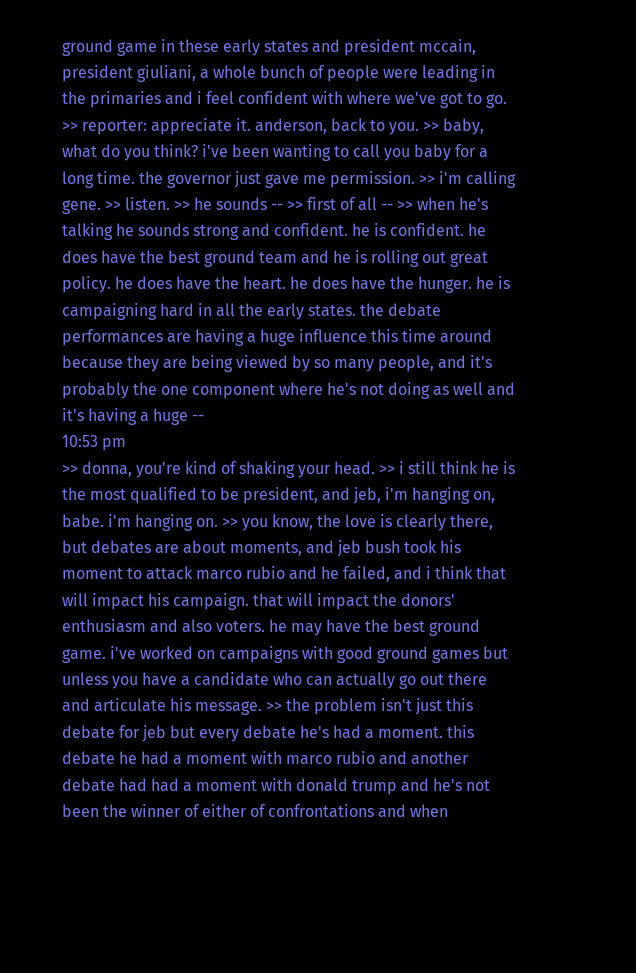ground game in these early states and president mccain, president giuliani, a whole bunch of people were leading in the primaries and i feel confident with where we've got to go. >> reporter: appreciate it. anderson, back to you. >> baby, what do you think? i've been wanting to call you baby for a long time. the governor just gave me permission. >> i'm calling gene. >> listen. >> he sounds -- >> first of all -- >> when he's talking he sounds strong and confident. he is confident. he does have the best ground team and he is rolling out great policy. he does have the heart. he does have the hunger. he is campaigning hard in all the early states. the debate performances are having a huge influence this time around because they are being viewed by so many people, and it's probably the one component where he's not doing as well and it's having a huge --
10:53 pm
>> donna, you're kind of shaking your head. >> i still think he is the most qualified to be president, and jeb, i'm hanging on, babe. i'm hanging on. >> you know, the love is clearly there, but debates are about moments, and jeb bush took his moment to attack marco rubio and he failed, and i think that will impact his campaign. that will impact the donors' enthusiasm and also voters. he may have the best ground game. i've worked on campaigns with good ground games but unless you have a candidate who can actually go out there and articulate his message. >> the problem isn't just this debate for jeb but every debate he's had a moment. this debate he had a moment with marco rubio and another debate had had a moment with donald trump and he's not been the winner of either of confrontations and when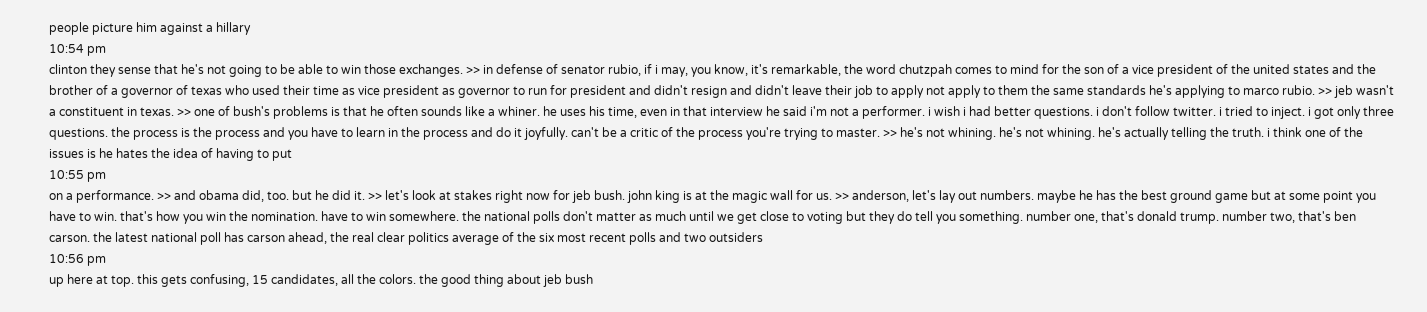people picture him against a hillary
10:54 pm
clinton they sense that he's not going to be able to win those exchanges. >> in defense of senator rubio, if i may, you know, it's remarkable, the word chutzpah comes to mind for the son of a vice president of the united states and the brother of a governor of texas who used their time as vice president as governor to run for president and didn't resign and didn't leave their job to apply not apply to them the same standards he's applying to marco rubio. >> jeb wasn't a constituent in texas. >> one of bush's problems is that he often sounds like a whiner. he uses his time, even in that interview he said i'm not a performer. i wish i had better questions. i don't follow twitter. i tried to inject. i got only three questions. the process is the process and you have to learn in the process and do it joyfully. can't be a critic of the process you're trying to master. >> he's not whining. he's not whining. he's actually telling the truth. i think one of the issues is he hates the idea of having to put
10:55 pm
on a performance. >> and obama did, too. but he did it. >> let's look at stakes right now for jeb bush. john king is at the magic wall for us. >> anderson, let's lay out numbers. maybe he has the best ground game but at some point you have to win. that's how you win the nomination. have to win somewhere. the national polls don't matter as much until we get close to voting but they do tell you something. number one, that's donald trump. number two, that's ben carson. the latest national poll has carson ahead, the real clear politics average of the six most recent polls and two outsiders
10:56 pm
up here at top. this gets confusing, 15 candidates, all the colors. the good thing about jeb bush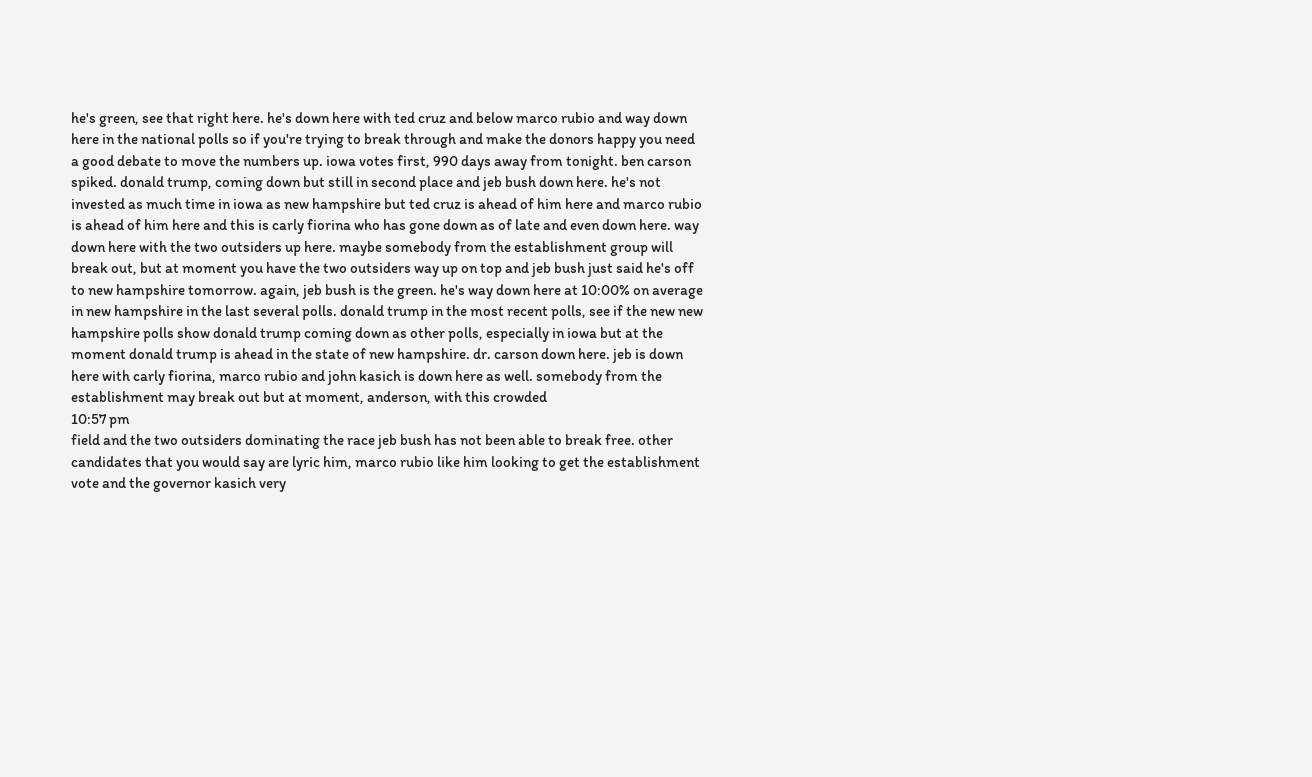he's green, see that right here. he's down here with ted cruz and below marco rubio and way down here in the national polls so if you're trying to break through and make the donors happy you need a good debate to move the numbers up. iowa votes first, 990 days away from tonight. ben carson spiked. donald trump, coming down but still in second place and jeb bush down here. he's not invested as much time in iowa as new hampshire but ted cruz is ahead of him here and marco rubio is ahead of him here and this is carly fiorina who has gone down as of late and even down here. way down here with the two outsiders up here. maybe somebody from the establishment group will break out, but at moment you have the two outsiders way up on top and jeb bush just said he's off to new hampshire tomorrow. again, jeb bush is the green. he's way down here at 10:00% on average in new hampshire in the last several polls. donald trump in the most recent polls, see if the new new hampshire polls show donald trump coming down as other polls, especially in iowa but at the moment donald trump is ahead in the state of new hampshire. dr. carson down here. jeb is down here with carly fiorina, marco rubio and john kasich is down here as well. somebody from the establishment may break out but at moment, anderson, with this crowded
10:57 pm
field and the two outsiders dominating the race jeb bush has not been able to break free. other candidates that you would say are lyric him, marco rubio like him looking to get the establishment vote and the governor kasich very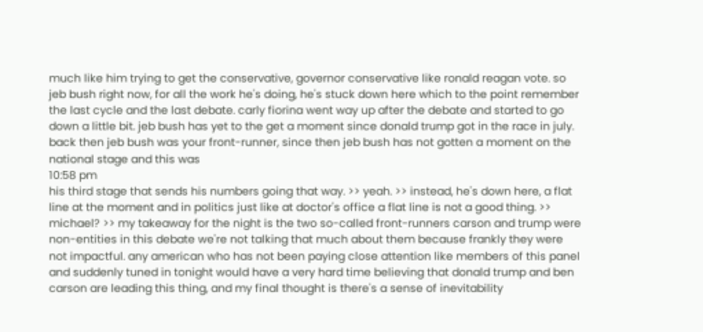much like him trying to get the conservative, governor conservative like ronald reagan vote. so jeb bush right now, for all the work he's doing, he's stuck down here which to the point remember the last cycle and the last debate. carly fiorina went way up after the debate and started to go down a little bit. jeb bush has yet to the get a moment since donald trump got in the race in july. back then jeb bush was your front-runner, since then jeb bush has not gotten a moment on the national stage and this was
10:58 pm
his third stage that sends his numbers going that way. >> yeah. >> instead, he's down here, a flat line at the moment and in politics just like at doctor's office a flat line is not a good thing. >> michael? >> my takeaway for the night is the two so-called front-runners carson and trump were non-entities in this debate we're not talking that much about them because frankly they were not impactful. any american who has not been paying close attention like members of this panel and suddenly tuned in tonight would have a very hard time believing that donald trump and ben carson are leading this thing, and my final thought is there's a sense of inevitability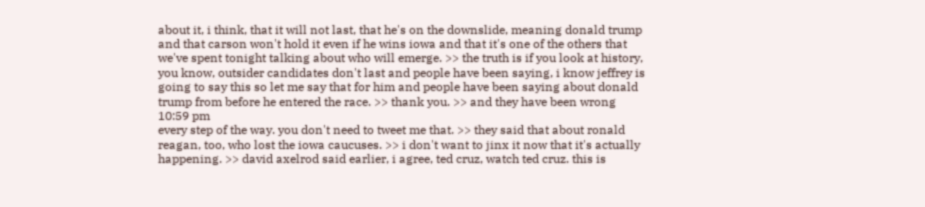about it, i think, that it will not last, that he's on the downslide, meaning donald trump and that carson won't hold it even if he wins iowa and that it's one of the others that we've spent tonight talking about who will emerge. >> the truth is if you look at history, you know, outsider candidates don't last and people have been saying, i know jeffrey is going to say this so let me say that for him and people have been saying about donald trump from before he entered the race. >> thank you. >> and they have been wrong
10:59 pm
every step of the way. you don't need to tweet me that. >> they said that about ronald reagan, too, who lost the iowa caucuses. >> i don't want to jinx it now that it's actually happening. >> david axelrod said earlier, i agree, ted cruz, watch ted cruz. this is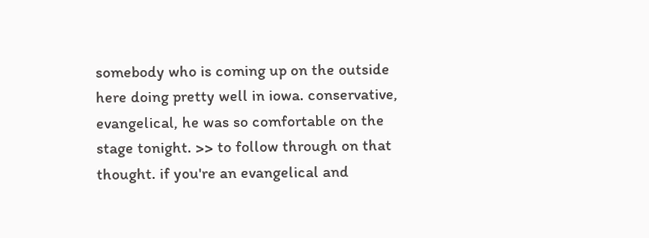somebody who is coming up on the outside here doing pretty well in iowa. conservative, evangelical, he was so comfortable on the stage tonight. >> to follow through on that thought. if you're an evangelical and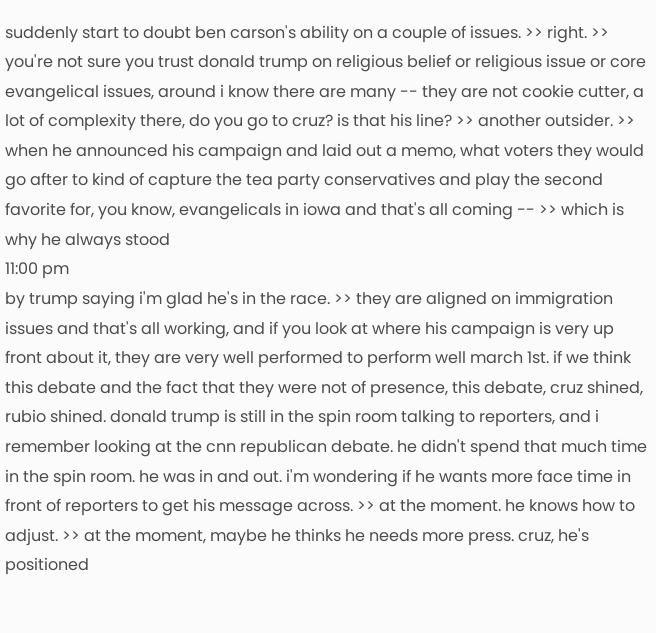suddenly start to doubt ben carson's ability on a couple of issues. >> right. >> you're not sure you trust donald trump on religious belief or religious issue or core evangelical issues, around i know there are many -- they are not cookie cutter, a lot of complexity there, do you go to cruz? is that his line? >> another outsider. >> when he announced his campaign and laid out a memo, what voters they would go after to kind of capture the tea party conservatives and play the second favorite for, you know, evangelicals in iowa and that's all coming -- >> which is why he always stood
11:00 pm
by trump saying i'm glad he's in the race. >> they are aligned on immigration issues and that's all working, and if you look at where his campaign is very up front about it, they are very well performed to perform well march 1st. if we think this debate and the fact that they were not of presence, this debate, cruz shined, rubio shined. donald trump is still in the spin room talking to reporters, and i remember looking at the cnn republican debate. he didn't spend that much time in the spin room. he was in and out. i'm wondering if he wants more face time in front of reporters to get his message across. >> at the moment. he knows how to adjust. >> at the moment, maybe he thinks he needs more press. cruz, he's positioned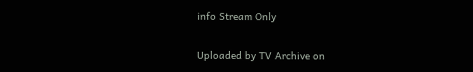info Stream Only

Uploaded by TV Archive on